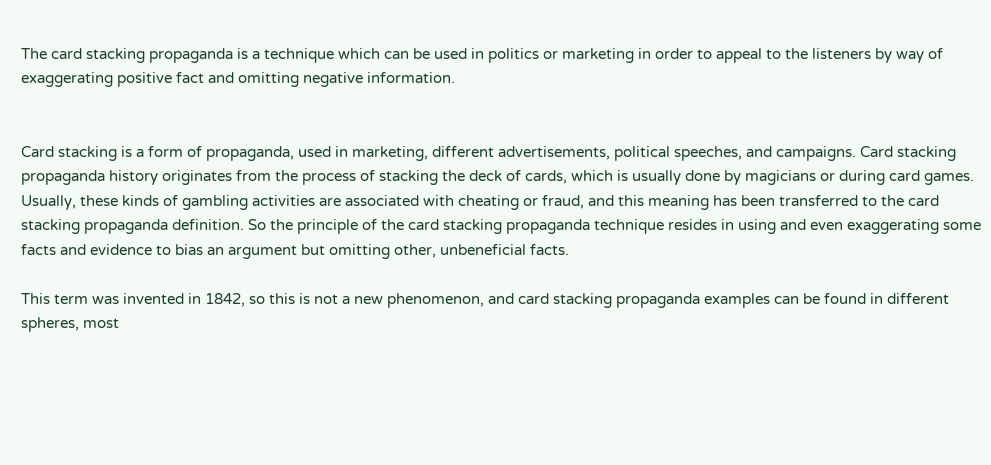The card stacking propaganda is a technique which can be used in politics or marketing in order to appeal to the listeners by way of exaggerating positive fact and omitting negative information.


Card stacking is a form of propaganda, used in marketing, different advertisements, political speeches, and campaigns. Card stacking propaganda history originates from the process of stacking the deck of cards, which is usually done by magicians or during card games. Usually, these kinds of gambling activities are associated with cheating or fraud, and this meaning has been transferred to the card stacking propaganda definition. So the principle of the card stacking propaganda technique resides in using and even exaggerating some facts and evidence to bias an argument but omitting other, unbeneficial facts.

This term was invented in 1842, so this is not a new phenomenon, and card stacking propaganda examples can be found in different spheres, most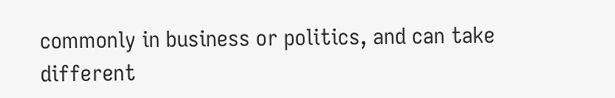commonly in business or politics, and can take different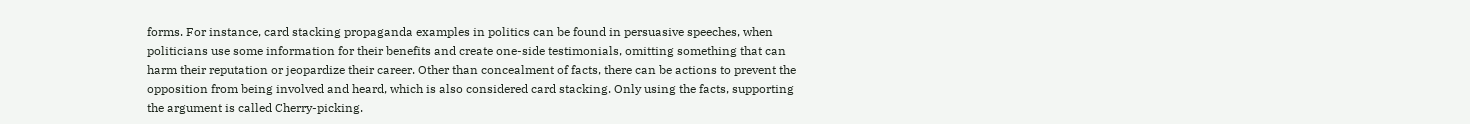forms. For instance, card stacking propaganda examples in politics can be found in persuasive speeches, when politicians use some information for their benefits and create one-side testimonials, omitting something that can harm their reputation or jeopardize their career. Other than concealment of facts, there can be actions to prevent the opposition from being involved and heard, which is also considered card stacking. Only using the facts, supporting the argument is called Cherry-picking.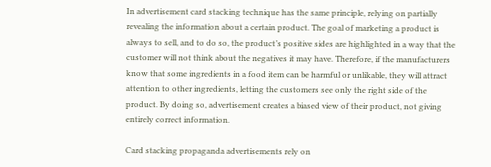In advertisement card stacking technique has the same principle, relying on partially revealing the information about a certain product. The goal of marketing a product is always to sell, and to do so, the product’s positive sides are highlighted in a way that the customer will not think about the negatives it may have. Therefore, if the manufacturers know that some ingredients in a food item can be harmful or unlikable, they will attract attention to other ingredients, letting the customers see only the right side of the product. By doing so, advertisement creates a biased view of their product, not giving entirely correct information.

Card stacking propaganda advertisements rely on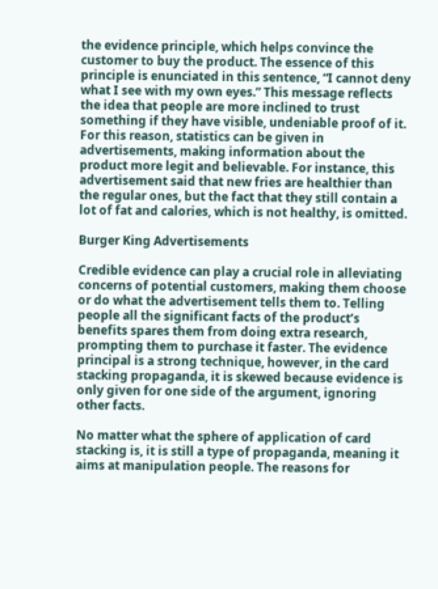the evidence principle, which helps convince the customer to buy the product. The essence of this principle is enunciated in this sentence, “I cannot deny what I see with my own eyes.” This message reflects the idea that people are more inclined to trust something if they have visible, undeniable proof of it. For this reason, statistics can be given in advertisements, making information about the product more legit and believable. For instance, this advertisement said that new fries are healthier than the regular ones, but the fact that they still contain a lot of fat and calories, which is not healthy, is omitted.

Burger King Advertisements

Credible evidence can play a crucial role in alleviating concerns of potential customers, making them choose or do what the advertisement tells them to. Telling people all the significant facts of the product’s benefits spares them from doing extra research, prompting them to purchase it faster. The evidence principal is a strong technique, however, in the card stacking propaganda, it is skewed because evidence is only given for one side of the argument, ignoring other facts.

No matter what the sphere of application of card stacking is, it is still a type of propaganda, meaning it aims at manipulation people. The reasons for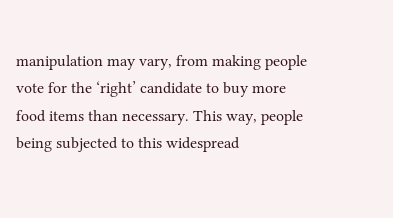manipulation may vary, from making people vote for the ‘right’ candidate to buy more food items than necessary. This way, people being subjected to this widespread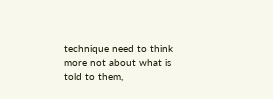technique need to think more not about what is told to them,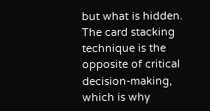but what is hidden. The card stacking technique is the opposite of critical decision-making, which is why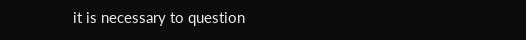it is necessary to question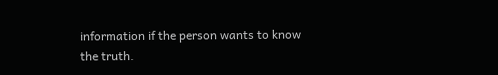information if the person wants to know the truth.